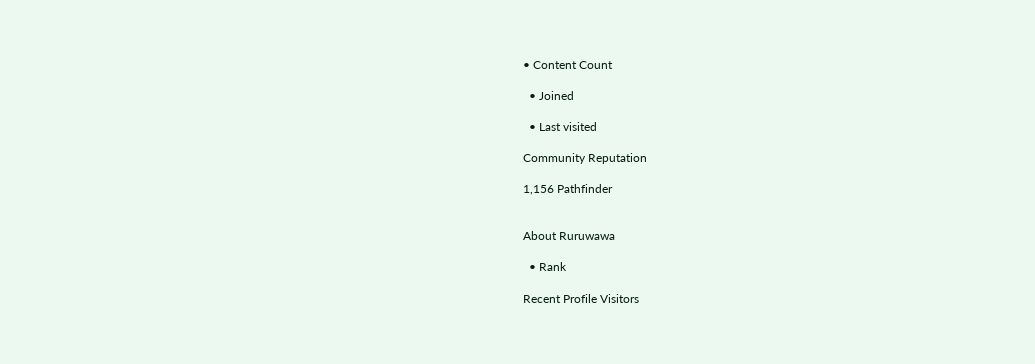• Content Count

  • Joined

  • Last visited

Community Reputation

1,156 Pathfinder


About Ruruwawa

  • Rank

Recent Profile Visitors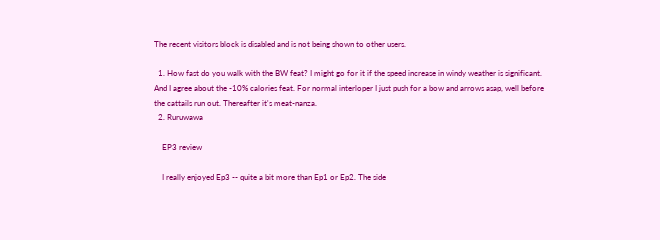The recent visitors block is disabled and is not being shown to other users.

  1. How fast do you walk with the BW feat? I might go for it if the speed increase in windy weather is significant. And I agree about the -10% calories feat. For normal interloper I just push for a bow and arrows asap, well before the cattails run out. Thereafter it's meat-nanza.
  2. Ruruwawa

    EP3 review

    I really enjoyed Ep3 -- quite a bit more than Ep1 or Ep2. The side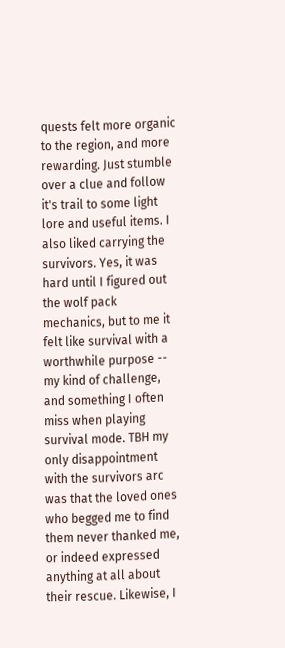quests felt more organic to the region, and more rewarding. Just stumble over a clue and follow it's trail to some light lore and useful items. I also liked carrying the survivors. Yes, it was hard until I figured out the wolf pack mechanics, but to me it felt like survival with a worthwhile purpose -- my kind of challenge, and something I often miss when playing survival mode. TBH my only disappointment with the survivors arc was that the loved ones who begged me to find them never thanked me, or indeed expressed anything at all about their rescue. Likewise, I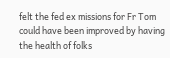felt the fed ex missions for Fr Tom could have been improved by having the health of folks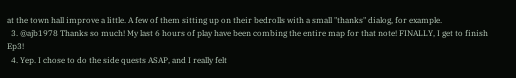at the town hall improve a little. A few of them sitting up on their bedrolls with a small "thanks" dialog, for example.
  3. @ajb1978 Thanks so much! My last 6 hours of play have been combing the entire map for that note! FINALLY, I get to finish Ep3!
  4. Yep. I chose to do the side quests ASAP, and I really felt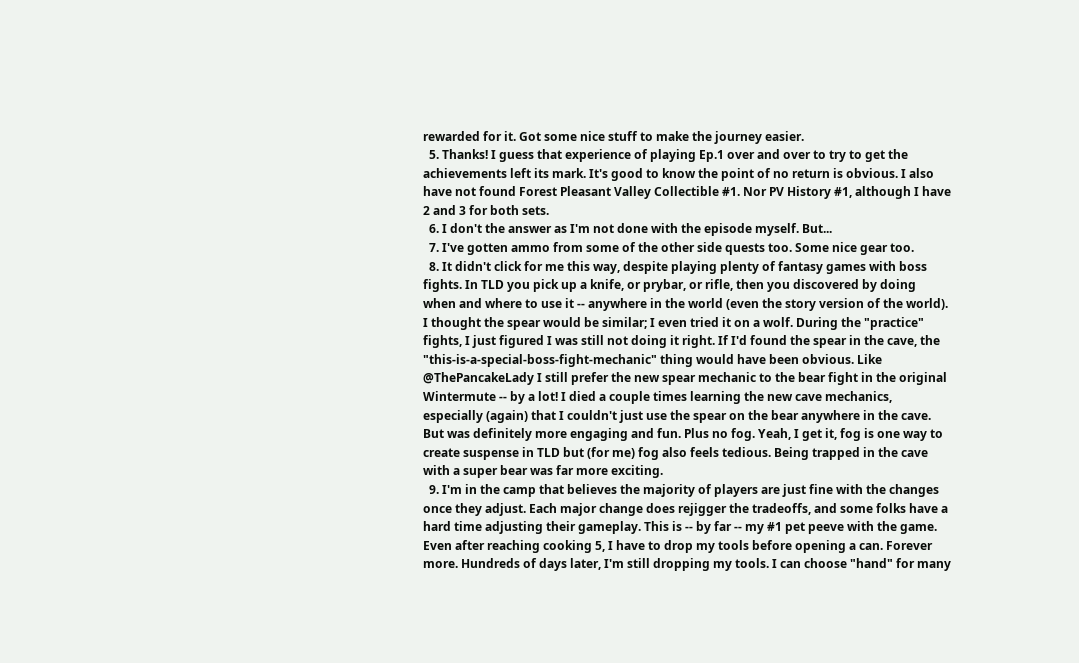rewarded for it. Got some nice stuff to make the journey easier.
  5. Thanks! I guess that experience of playing Ep.1 over and over to try to get the achievements left its mark. It's good to know the point of no return is obvious. I also have not found Forest Pleasant Valley Collectible #1. Nor PV History #1, although I have 2 and 3 for both sets.
  6. I don't the answer as I'm not done with the episode myself. But...
  7. I've gotten ammo from some of the other side quests too. Some nice gear too.
  8. It didn't click for me this way, despite playing plenty of fantasy games with boss fights. In TLD you pick up a knife, or prybar, or rifle, then you discovered by doing when and where to use it -- anywhere in the world (even the story version of the world). I thought the spear would be similar; I even tried it on a wolf. During the "practice" fights, I just figured I was still not doing it right. If I'd found the spear in the cave, the "this-is-a-special-boss-fight-mechanic" thing would have been obvious. Like @ThePancakeLady I still prefer the new spear mechanic to the bear fight in the original Wintermute -- by a lot! I died a couple times learning the new cave mechanics, especially (again) that I couldn't just use the spear on the bear anywhere in the cave. But was definitely more engaging and fun. Plus no fog. Yeah, I get it, fog is one way to create suspense in TLD but (for me) fog also feels tedious. Being trapped in the cave with a super bear was far more exciting.
  9. I'm in the camp that believes the majority of players are just fine with the changes once they adjust. Each major change does rejigger the tradeoffs, and some folks have a hard time adjusting their gameplay. This is -- by far -- my #1 pet peeve with the game. Even after reaching cooking 5, I have to drop my tools before opening a can. Forever more. Hundreds of days later, I'm still dropping my tools. I can choose "hand" for many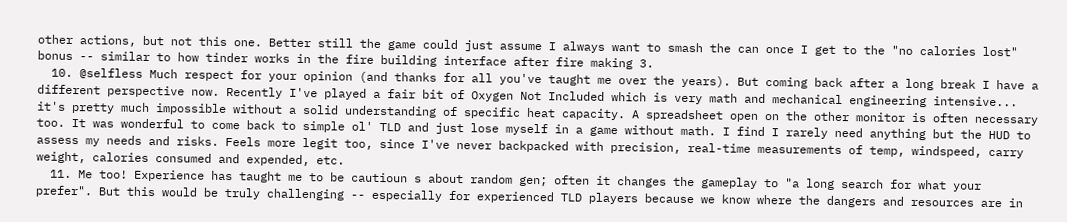other actions, but not this one. Better still the game could just assume I always want to smash the can once I get to the "no calories lost" bonus -- similar to how tinder works in the fire building interface after fire making 3.
  10. @selfless Much respect for your opinion (and thanks for all you've taught me over the years). But coming back after a long break I have a different perspective now. Recently I've played a fair bit of Oxygen Not Included which is very math and mechanical engineering intensive... it's pretty much impossible without a solid understanding of specific heat capacity. A spreadsheet open on the other monitor is often necessary too. It was wonderful to come back to simple ol' TLD and just lose myself in a game without math. I find I rarely need anything but the HUD to assess my needs and risks. Feels more legit too, since I've never backpacked with precision, real-time measurements of temp, windspeed, carry weight, calories consumed and expended, etc.
  11. Me too! Experience has taught me to be cautioun s about random gen; often it changes the gameplay to "a long search for what your prefer". But this would be truly challenging -- especially for experienced TLD players because we know where the dangers and resources are in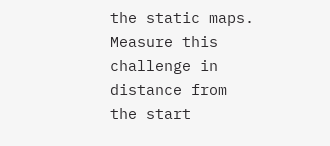the static maps. Measure this challenge in distance from the start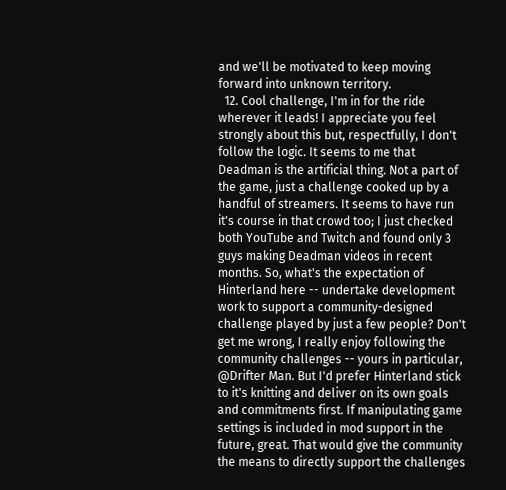and we'll be motivated to keep moving forward into unknown territory.
  12. Cool challenge, I'm in for the ride wherever it leads! I appreciate you feel strongly about this but, respectfully, I don't follow the logic. It seems to me that Deadman is the artificial thing. Not a part of the game, just a challenge cooked up by a handful of streamers. It seems to have run it's course in that crowd too; I just checked both YouTube and Twitch and found only 3 guys making Deadman videos in recent months. So, what's the expectation of Hinterland here -- undertake development work to support a community-designed challenge played by just a few people? Don't get me wrong, I really enjoy following the community challenges -- yours in particular, @Drifter Man. But I'd prefer Hinterland stick to it's knitting and deliver on its own goals and commitments first. If manipulating game settings is included in mod support in the future, great. That would give the community the means to directly support the challenges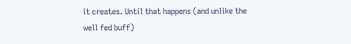it creates. Until that happens (and unlike the well fed buff)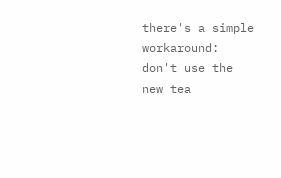there's a simple workaround: don't use the new tea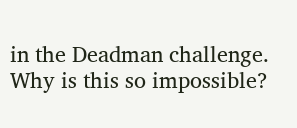in the Deadman challenge. Why is this so impossible?